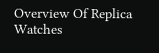Overview Of Replica Watches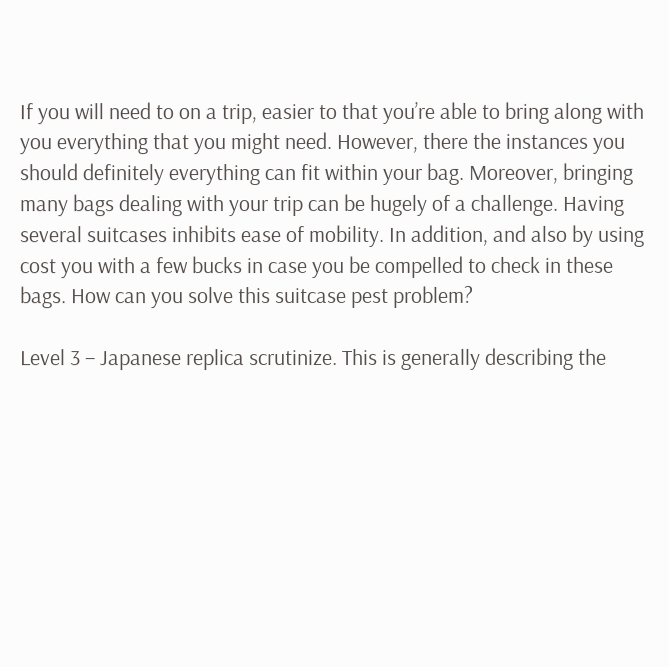If you will need to on a trip, easier to that you’re able to bring along with you everything that you might need. However, there the instances you should definitely everything can fit within your bag. Moreover, bringing many bags dealing with your trip can be hugely of a challenge. Having several suitcases inhibits ease of mobility. In addition, and also by using cost you with a few bucks in case you be compelled to check in these bags. How can you solve this suitcase pest problem?

Level 3 – Japanese replica scrutinize. This is generally describing the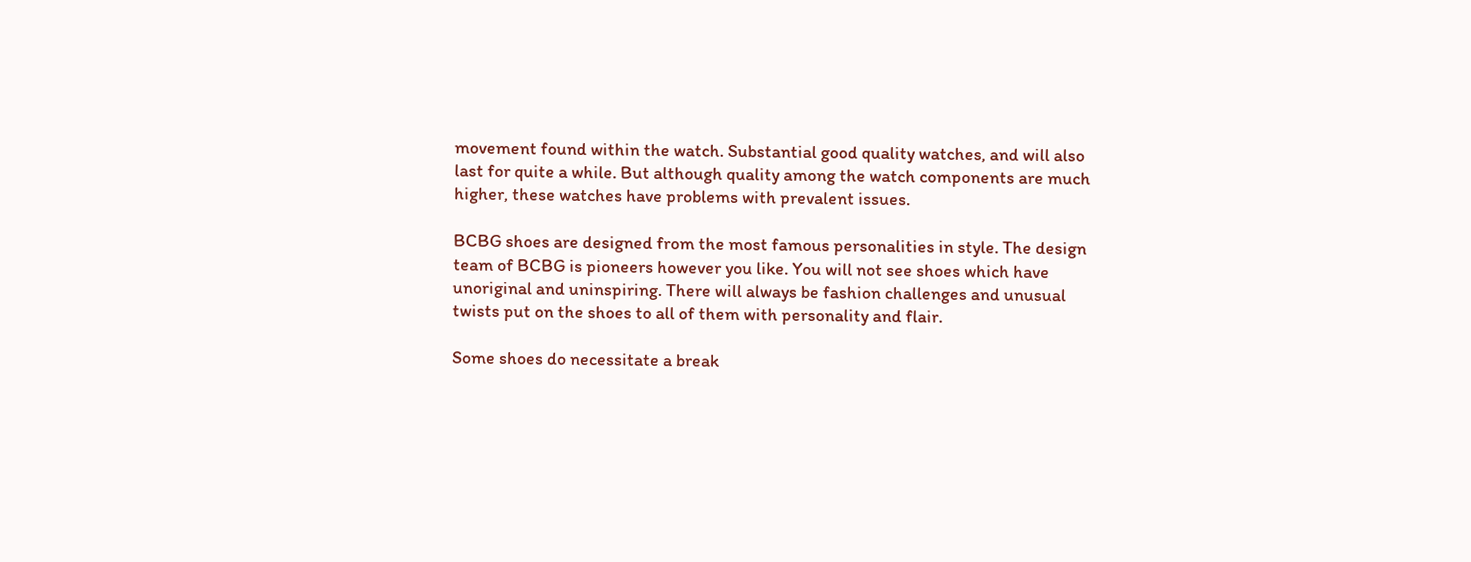movement found within the watch. Substantial good quality watches, and will also last for quite a while. But although quality among the watch components are much higher, these watches have problems with prevalent issues.

BCBG shoes are designed from the most famous personalities in style. The design team of BCBG is pioneers however you like. You will not see shoes which have unoriginal and uninspiring. There will always be fashion challenges and unusual twists put on the shoes to all of them with personality and flair.

Some shoes do necessitate a break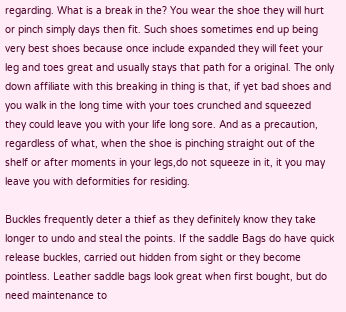regarding. What is a break in the? You wear the shoe they will hurt or pinch simply days then fit. Such shoes sometimes end up being very best shoes because once include expanded they will feet your leg and toes great and usually stays that path for a original. The only down affiliate with this breaking in thing is that, if yet bad shoes and you walk in the long time with your toes crunched and squeezed they could leave you with your life long sore. And as a precaution, regardless of what, when the shoe is pinching straight out of the shelf or after moments in your legs,do not squeeze in it, it you may leave you with deformities for residing.

Buckles frequently deter a thief as they definitely know they take longer to undo and steal the points. If the saddle Bags do have quick release buckles, carried out hidden from sight or they become pointless. Leather saddle bags look great when first bought, but do need maintenance to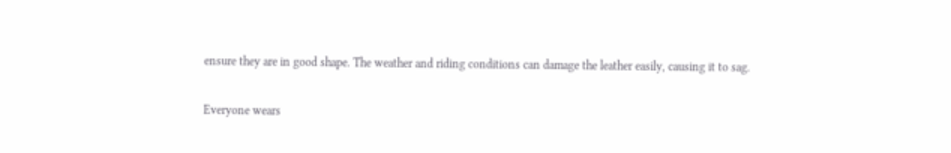ensure they are in good shape. The weather and riding conditions can damage the leather easily, causing it to sag.

Everyone wears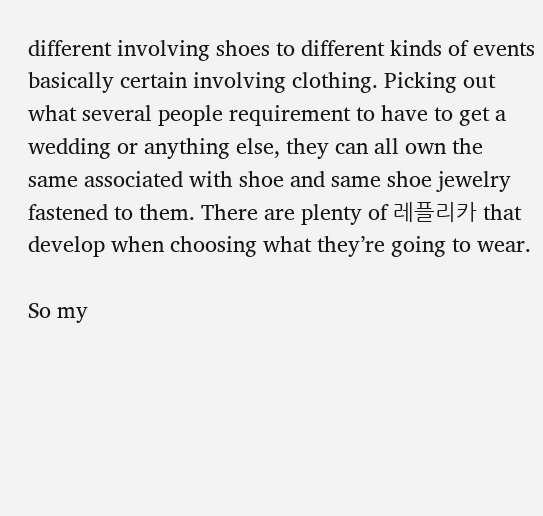different involving shoes to different kinds of events basically certain involving clothing. Picking out what several people requirement to have to get a wedding or anything else, they can all own the same associated with shoe and same shoe jewelry fastened to them. There are plenty of 레플리카 that develop when choosing what they’re going to wear.

So my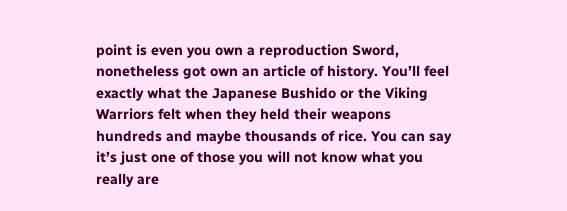point is even you own a reproduction Sword, nonetheless got own an article of history. You’ll feel exactly what the Japanese Bushido or the Viking Warriors felt when they held their weapons hundreds and maybe thousands of rice. You can say it’s just one of those you will not know what you really are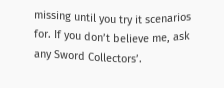missing until you try it scenarios for. If you don’t believe me, ask any Sword Collectors’.